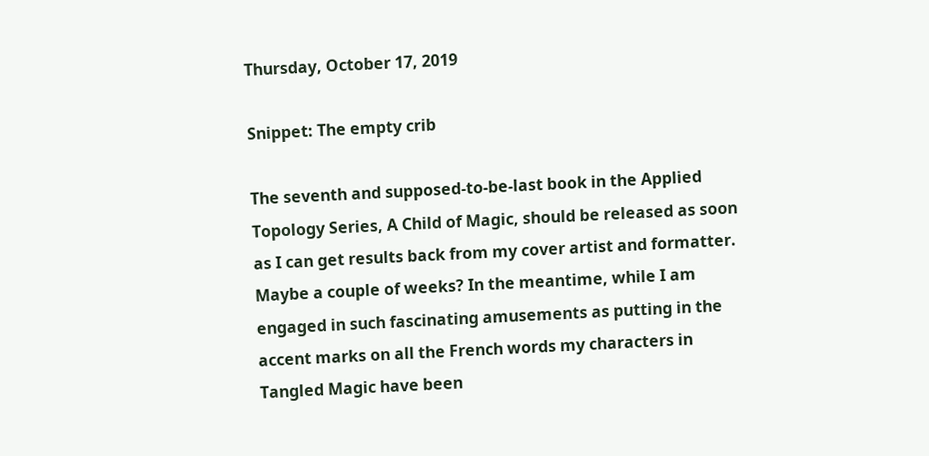Thursday, October 17, 2019

Snippet: The empty crib

The seventh and supposed-to-be-last book in the Applied Topology Series, A Child of Magic, should be released as soon as I can get results back from my cover artist and formatter. Maybe a couple of weeks? In the meantime, while I am engaged in such fascinating amusements as putting in the accent marks on all the French words my characters in Tangled Magic have been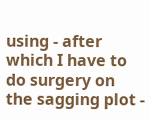using - after which I have to do surgery on the sagging plot -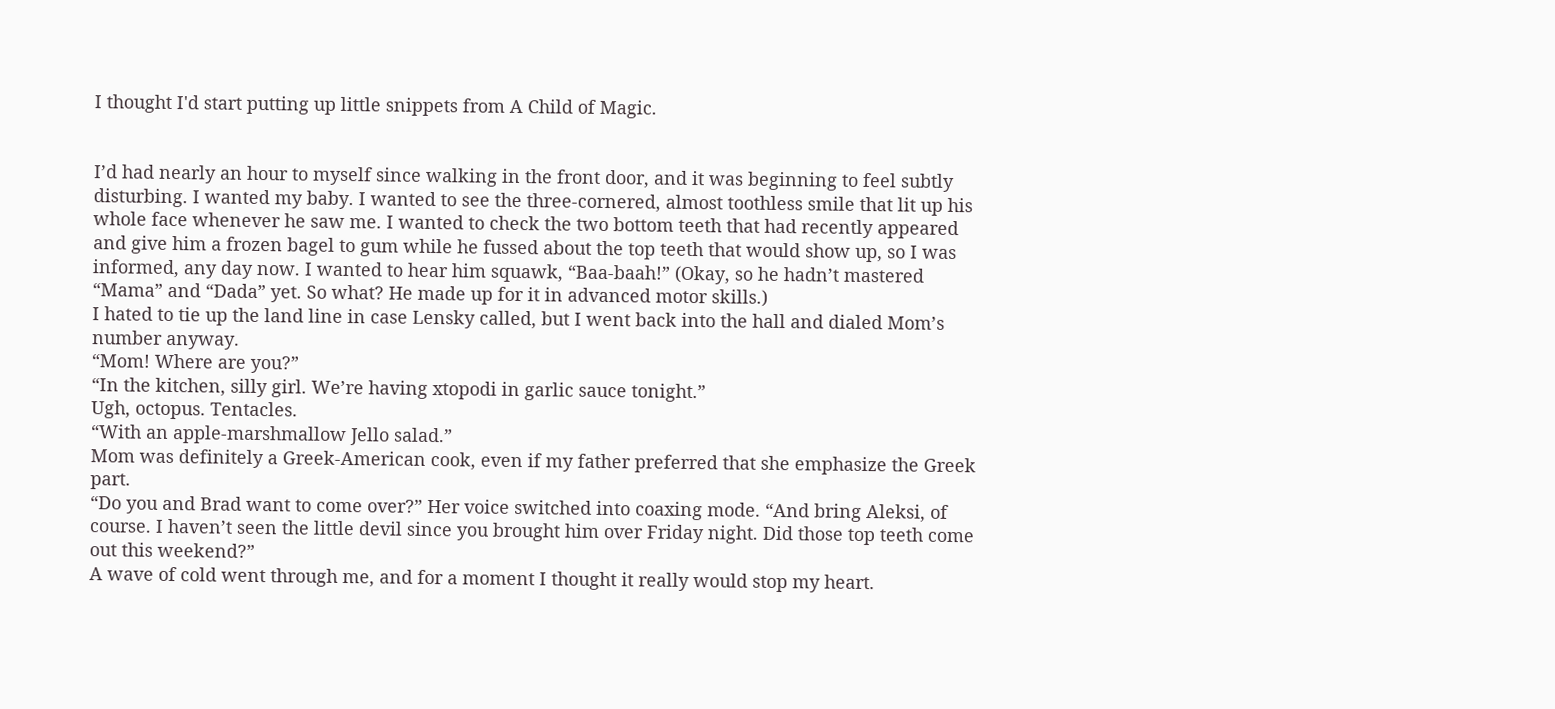I thought I'd start putting up little snippets from A Child of Magic.


I’d had nearly an hour to myself since walking in the front door, and it was beginning to feel subtly disturbing. I wanted my baby. I wanted to see the three-cornered, almost toothless smile that lit up his whole face whenever he saw me. I wanted to check the two bottom teeth that had recently appeared and give him a frozen bagel to gum while he fussed about the top teeth that would show up, so I was informed, any day now. I wanted to hear him squawk, “Baa-baah!” (Okay, so he hadn’t mastered “Mama” and “Dada” yet. So what? He made up for it in advanced motor skills.)
I hated to tie up the land line in case Lensky called, but I went back into the hall and dialed Mom’s number anyway.
“Mom! Where are you?”
“In the kitchen, silly girl. We’re having xtopodi in garlic sauce tonight.”
Ugh, octopus. Tentacles.
“With an apple-marshmallow Jello salad.”
Mom was definitely a Greek-American cook, even if my father preferred that she emphasize the Greek part.
“Do you and Brad want to come over?” Her voice switched into coaxing mode. “And bring Aleksi, of course. I haven’t seen the little devil since you brought him over Friday night. Did those top teeth come out this weekend?”
A wave of cold went through me, and for a moment I thought it really would stop my heart.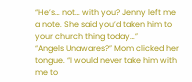“He’s… not… with you? Jenny left me a note. She said you’d taken him to your church thing today…”
“Angels Unawares?” Mom clicked her tongue. “I would never take him with me to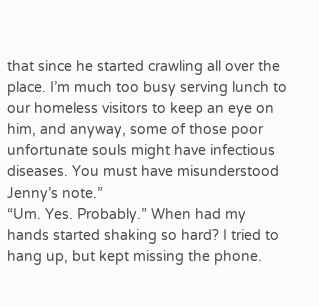that since he started crawling all over the place. I’m much too busy serving lunch to our homeless visitors to keep an eye on him, and anyway, some of those poor unfortunate souls might have infectious diseases. You must have misunderstood Jenny’s note.”
“Um. Yes. Probably.” When had my hands started shaking so hard? I tried to hang up, but kept missing the phone.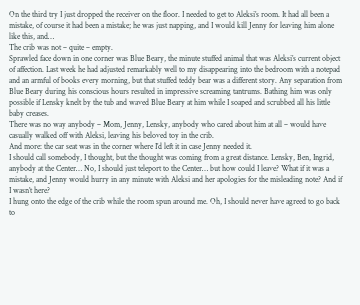On the third try I just dropped the receiver on the floor. I needed to get to Aleksi’s room. It had all been a mistake, of course it had been a mistake; he was just napping, and I would kill Jenny for leaving him alone like this, and…
The crib was not – quite – empty.
Sprawled face down in one corner was Blue Beary, the minute stuffed animal that was Aleksi’s current object of affection. Last week he had adjusted remarkably well to my disappearing into the bedroom with a notepad and an armful of books every morning, but that stuffed teddy bear was a different story. Any separation from Blue Beary during his conscious hours resulted in impressive screaming tantrums. Bathing him was only possible if Lensky knelt by the tub and waved Blue Beary at him while I soaped and scrubbed all his little baby creases.
There was no way anybody – Mom, Jenny, Lensky, anybody who cared about him at all – would have casually walked off with Aleksi, leaving his beloved toy in the crib.
And more: the car seat was in the corner where I’d left it in case Jenny needed it.
I should call somebody, I thought, but the thought was coming from a great distance. Lensky, Ben, Ingrid, anybody at the Center… No, I should just teleport to the Center… but how could I leave? What if it was a mistake, and Jenny would hurry in any minute with Aleksi and her apologies for the misleading note? And if I wasn’t here?
I hung onto the edge of the crib while the room spun around me. Oh, I should never have agreed to go back to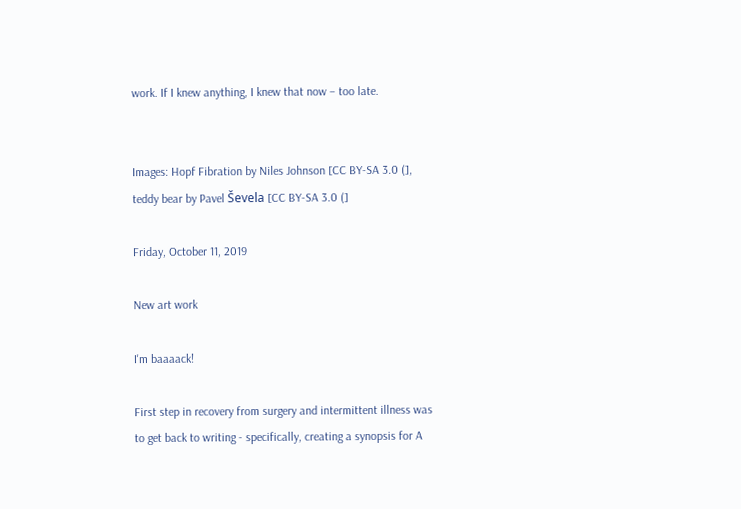work. If I knew anything, I knew that now – too late.


Images: Hopf Fibration by Niles Johnson [CC BY-SA 3.0 (], teddy bear by Pavel Ševela [CC BY-SA 3.0 (]

Friday, October 11, 2019

New art work

I'm baaaack!

First step in recovery from surgery and intermittent illness was to get back to writing - specifically, creating a synopsis for A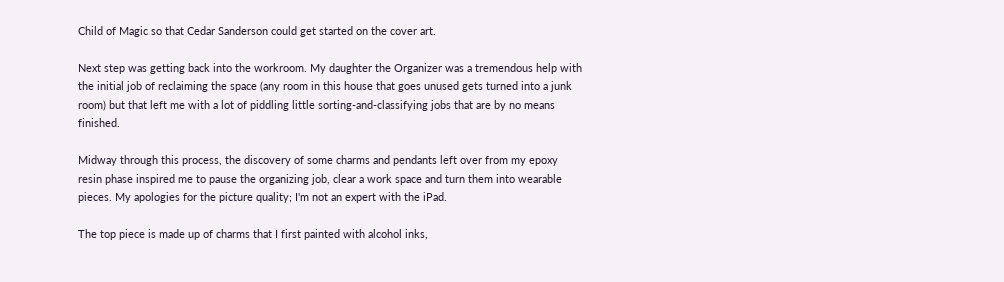Child of Magic so that Cedar Sanderson could get started on the cover art.

Next step was getting back into the workroom. My daughter the Organizer was a tremendous help with the initial job of reclaiming the space (any room in this house that goes unused gets turned into a junk room) but that left me with a lot of piddling little sorting-and-classifying jobs that are by no means finished.

Midway through this process, the discovery of some charms and pendants left over from my epoxy resin phase inspired me to pause the organizing job, clear a work space and turn them into wearable pieces. My apologies for the picture quality; I'm not an expert with the iPad.

The top piece is made up of charms that I first painted with alcohol inks,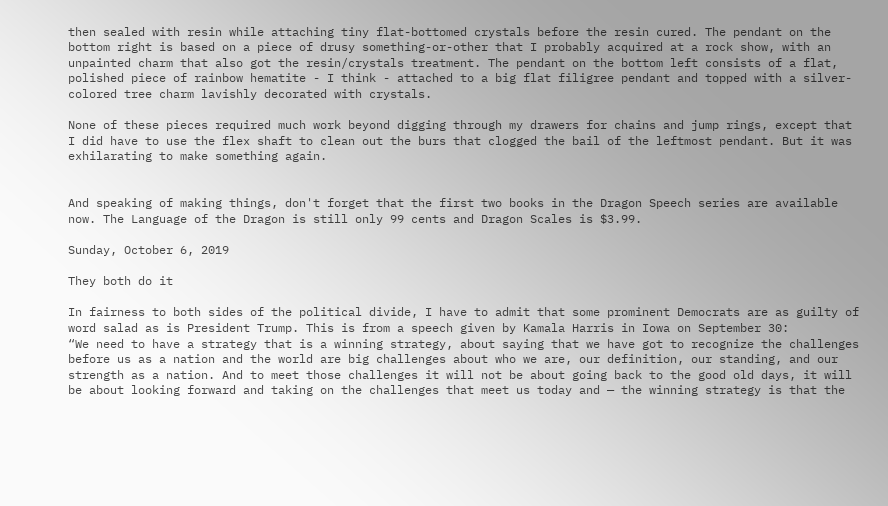then sealed with resin while attaching tiny flat-bottomed crystals before the resin cured. The pendant on the bottom right is based on a piece of drusy something-or-other that I probably acquired at a rock show, with an unpainted charm that also got the resin/crystals treatment. The pendant on the bottom left consists of a flat, polished piece of rainbow hematite - I think - attached to a big flat filigree pendant and topped with a silver-colored tree charm lavishly decorated with crystals.

None of these pieces required much work beyond digging through my drawers for chains and jump rings, except that I did have to use the flex shaft to clean out the burs that clogged the bail of the leftmost pendant. But it was exhilarating to make something again.


And speaking of making things, don't forget that the first two books in the Dragon Speech series are available now. The Language of the Dragon is still only 99 cents and Dragon Scales is $3.99.

Sunday, October 6, 2019

They both do it

In fairness to both sides of the political divide, I have to admit that some prominent Democrats are as guilty of word salad as is President Trump. This is from a speech given by Kamala Harris in Iowa on September 30:
“We need to have a strategy that is a winning strategy, about saying that we have got to recognize the challenges before us as a nation and the world are big challenges about who we are, our definition, our standing, and our strength as a nation. And to meet those challenges it will not be about going back to the good old days, it will be about looking forward and taking on the challenges that meet us today and — the winning strategy is that the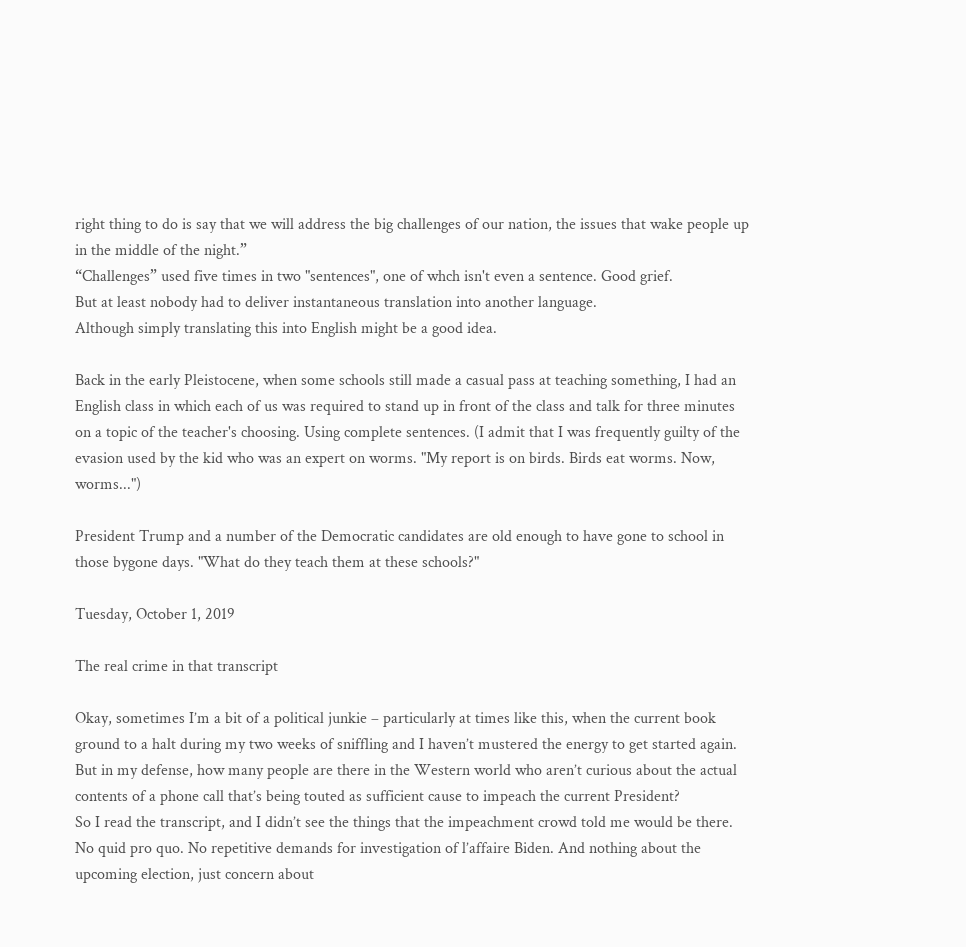right thing to do is say that we will address the big challenges of our nation, the issues that wake people up in the middle of the night.”
“Challenges” used five times in two "sentences", one of whch isn't even a sentence. Good grief.
But at least nobody had to deliver instantaneous translation into another language.
Although simply translating this into English might be a good idea.

Back in the early Pleistocene, when some schools still made a casual pass at teaching something, I had an English class in which each of us was required to stand up in front of the class and talk for three minutes on a topic of the teacher's choosing. Using complete sentences. (I admit that I was frequently guilty of the evasion used by the kid who was an expert on worms. "My report is on birds. Birds eat worms. Now, worms...")

President Trump and a number of the Democratic candidates are old enough to have gone to school in those bygone days. "What do they teach them at these schools?"

Tuesday, October 1, 2019

The real crime in that transcript

Okay, sometimes I’m a bit of a political junkie – particularly at times like this, when the current book ground to a halt during my two weeks of sniffling and I haven’t mustered the energy to get started again. But in my defense, how many people are there in the Western world who aren’t curious about the actual contents of a phone call that’s being touted as sufficient cause to impeach the current President?
So I read the transcript, and I didn’t see the things that the impeachment crowd told me would be there. No quid pro quo. No repetitive demands for investigation of l’affaire Biden. And nothing about the upcoming election, just concern about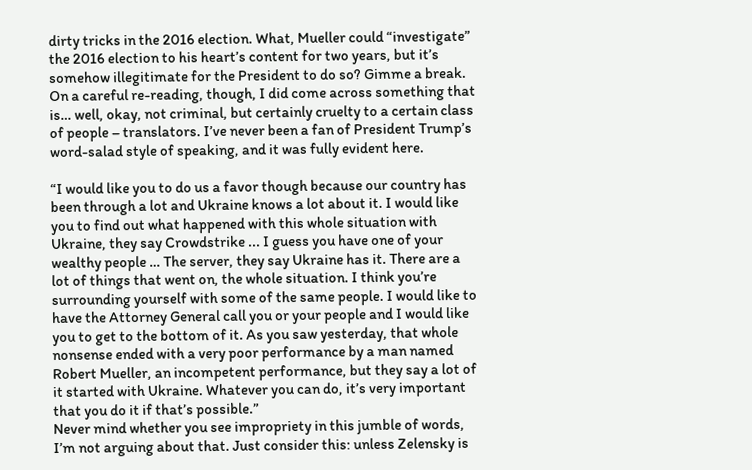dirty tricks in the 2016 election. What, Mueller could “investigate” the 2016 election to his heart’s content for two years, but it’s somehow illegitimate for the President to do so? Gimme a break.
On a careful re-reading, though, I did come across something that is… well, okay, not criminal, but certainly cruelty to a certain class of people – translators. I’ve never been a fan of President Trump’s word-salad style of speaking, and it was fully evident here.

“I would like you to do us a favor though because our country has been through a lot and Ukraine knows a lot about it. I would like you to find out what happened with this whole situation with Ukraine, they say Crowdstrike ... I guess you have one of your wealthy people … The server, they say Ukraine has it. There are a lot of things that went on, the whole situation. I think you’re surrounding yourself with some of the same people. I would like to have the Attorney General call you or your people and I would like you to get to the bottom of it. As you saw yesterday, that whole nonsense ended with a very poor performance by a man named Robert Mueller, an incompetent performance, but they say a lot of it started with Ukraine. Whatever you can do, it’s very important that you do it if that’s possible.”
Never mind whether you see impropriety in this jumble of words, I’m not arguing about that. Just consider this: unless Zelensky is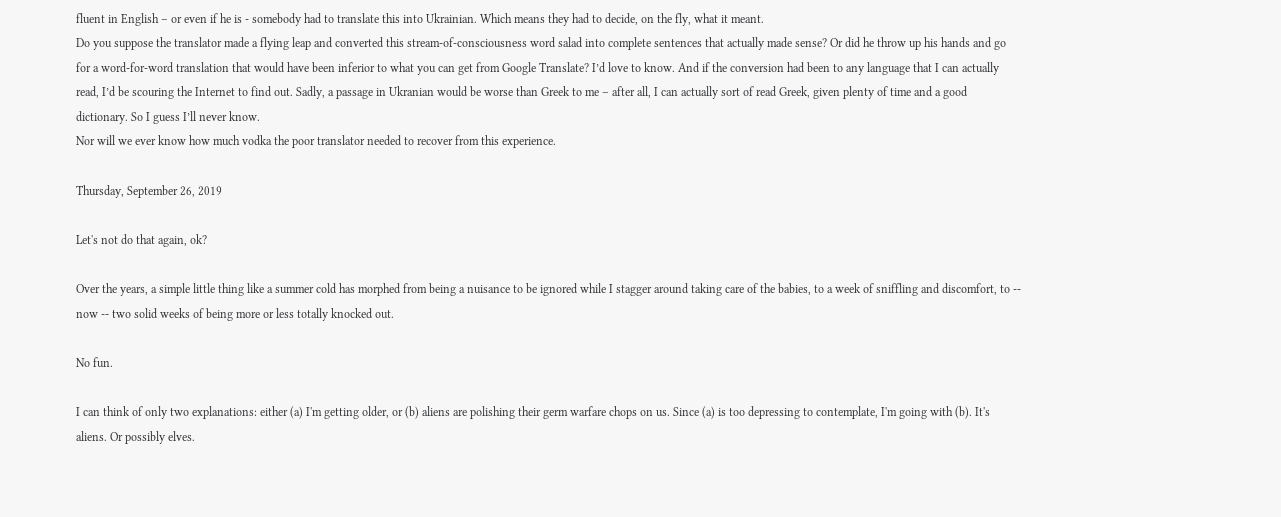fluent in English – or even if he is - somebody had to translate this into Ukrainian. Which means they had to decide, on the fly, what it meant.
Do you suppose the translator made a flying leap and converted this stream-of-consciousness word salad into complete sentences that actually made sense? Or did he throw up his hands and go for a word-for-word translation that would have been inferior to what you can get from Google Translate? I’d love to know. And if the conversion had been to any language that I can actually read, I’d be scouring the Internet to find out. Sadly, a passage in Ukranian would be worse than Greek to me – after all, I can actually sort of read Greek, given plenty of time and a good dictionary. So I guess I’ll never know.
Nor will we ever know how much vodka the poor translator needed to recover from this experience.

Thursday, September 26, 2019

Let's not do that again, ok?

Over the years, a simple little thing like a summer cold has morphed from being a nuisance to be ignored while I stagger around taking care of the babies, to a week of sniffling and discomfort, to -- now -- two solid weeks of being more or less totally knocked out.

No fun.

I can think of only two explanations: either (a) I'm getting older, or (b) aliens are polishing their germ warfare chops on us. Since (a) is too depressing to contemplate, I'm going with (b). It's aliens. Or possibly elves.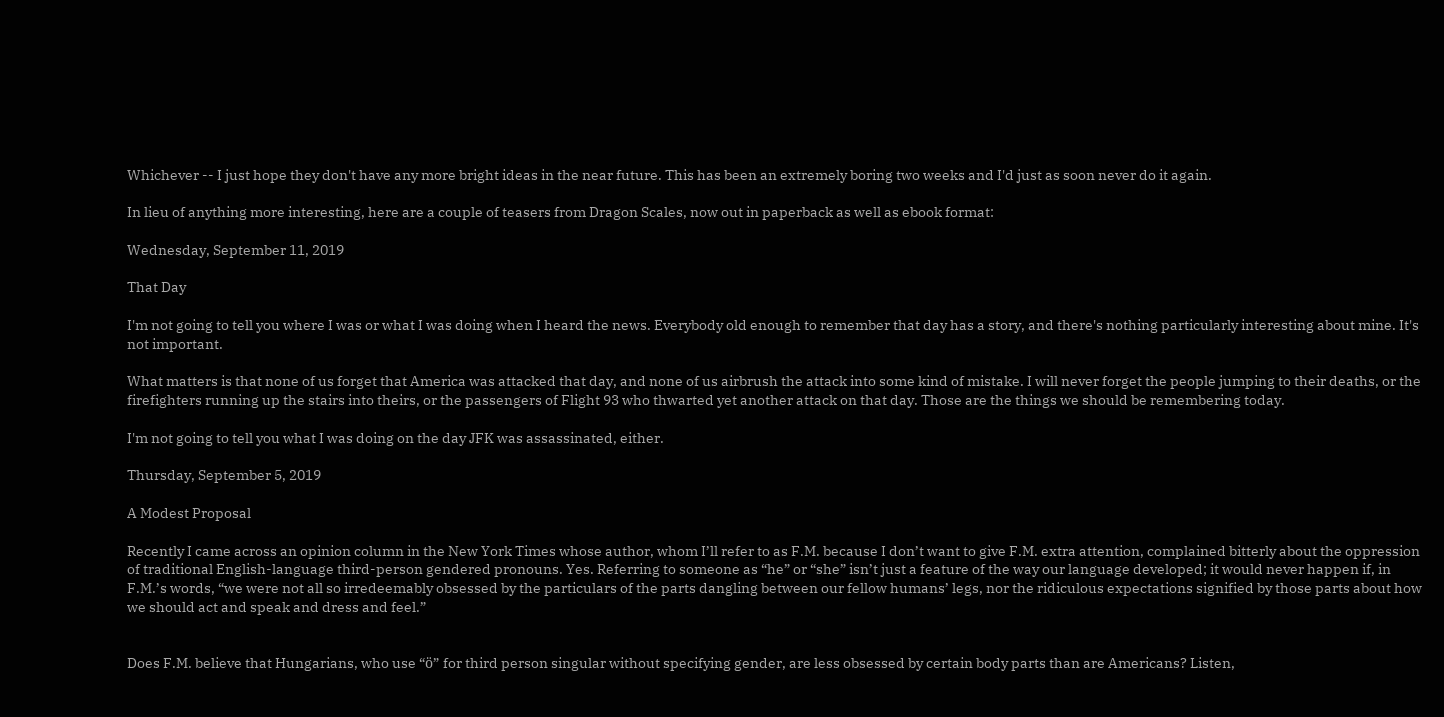Whichever -- I just hope they don't have any more bright ideas in the near future. This has been an extremely boring two weeks and I'd just as soon never do it again.

In lieu of anything more interesting, here are a couple of teasers from Dragon Scales, now out in paperback as well as ebook format:

Wednesday, September 11, 2019

That Day

I'm not going to tell you where I was or what I was doing when I heard the news. Everybody old enough to remember that day has a story, and there's nothing particularly interesting about mine. It's not important.

What matters is that none of us forget that America was attacked that day, and none of us airbrush the attack into some kind of mistake. I will never forget the people jumping to their deaths, or the firefighters running up the stairs into theirs, or the passengers of Flight 93 who thwarted yet another attack on that day. Those are the things we should be remembering today.

I'm not going to tell you what I was doing on the day JFK was assassinated, either.

Thursday, September 5, 2019

A Modest Proposal

Recently I came across an opinion column in the New York Times whose author, whom I’ll refer to as F.M. because I don’t want to give F.M. extra attention, complained bitterly about the oppression of traditional English-language third-person gendered pronouns. Yes. Referring to someone as “he” or “she” isn’t just a feature of the way our language developed; it would never happen if, in F.M.’s words, “we were not all so irredeemably obsessed by the particulars of the parts dangling between our fellow humans’ legs, nor the ridiculous expectations signified by those parts about how we should act and speak and dress and feel.”


Does F.M. believe that Hungarians, who use “ö” for third person singular without specifying gender, are less obsessed by certain body parts than are Americans? Listen,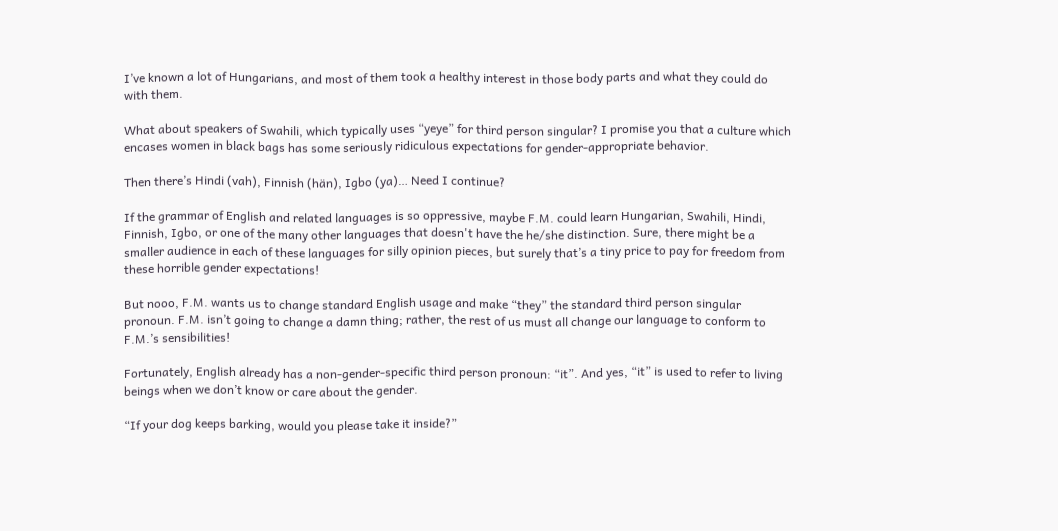I’ve known a lot of Hungarians, and most of them took a healthy interest in those body parts and what they could do with them.

What about speakers of Swahili, which typically uses “yeye” for third person singular? I promise you that a culture which encases women in black bags has some seriously ridiculous expectations for gender-appropriate behavior.

Then there’s Hindi (vah), Finnish (hän), Igbo (ya)… Need I continue?

If the grammar of English and related languages is so oppressive, maybe F.M. could learn Hungarian, Swahili, Hindi, Finnish, Igbo, or one of the many other languages that doesn't have the he/she distinction. Sure, there might be a smaller audience in each of these languages for silly opinion pieces, but surely that’s a tiny price to pay for freedom from these horrible gender expectations!

But nooo, F.M. wants us to change standard English usage and make “they” the standard third person singular pronoun. F.M. isn’t going to change a damn thing; rather, the rest of us must all change our language to conform to F.M.’s sensibilities!

Fortunately, English already has a non-gender-specific third person pronoun: “it”. And yes, “it” is used to refer to living beings when we don’t know or care about the gender.

“If your dog keeps barking, would you please take it inside?”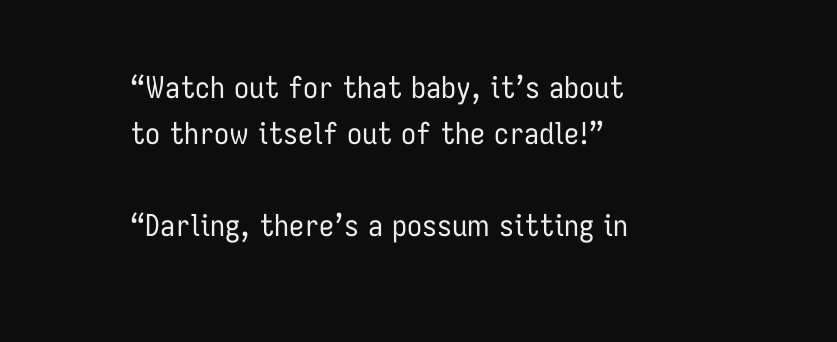“Watch out for that baby, it’s about to throw itself out of the cradle!”

“Darling, there’s a possum sitting in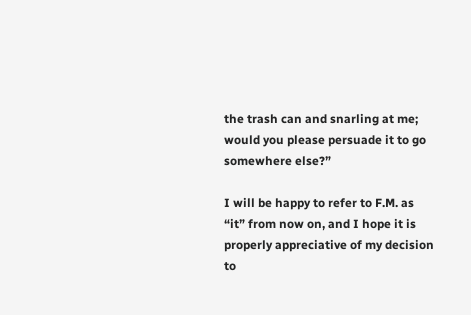the trash can and snarling at me; would you please persuade it to go somewhere else?”

I will be happy to refer to F.M. as “it” from now on, and I hope it is properly appreciative of my decision to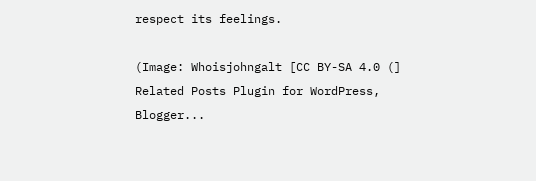respect its feelings.

(Image: Whoisjohngalt [CC BY-SA 4.0 (]
Related Posts Plugin for WordPress, Blogger...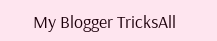My Blogger TricksAll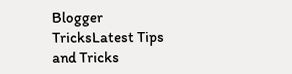Blogger TricksLatest Tips and Tricks